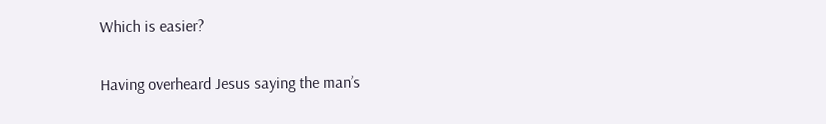Which is easier?

Having overheard Jesus saying the man’s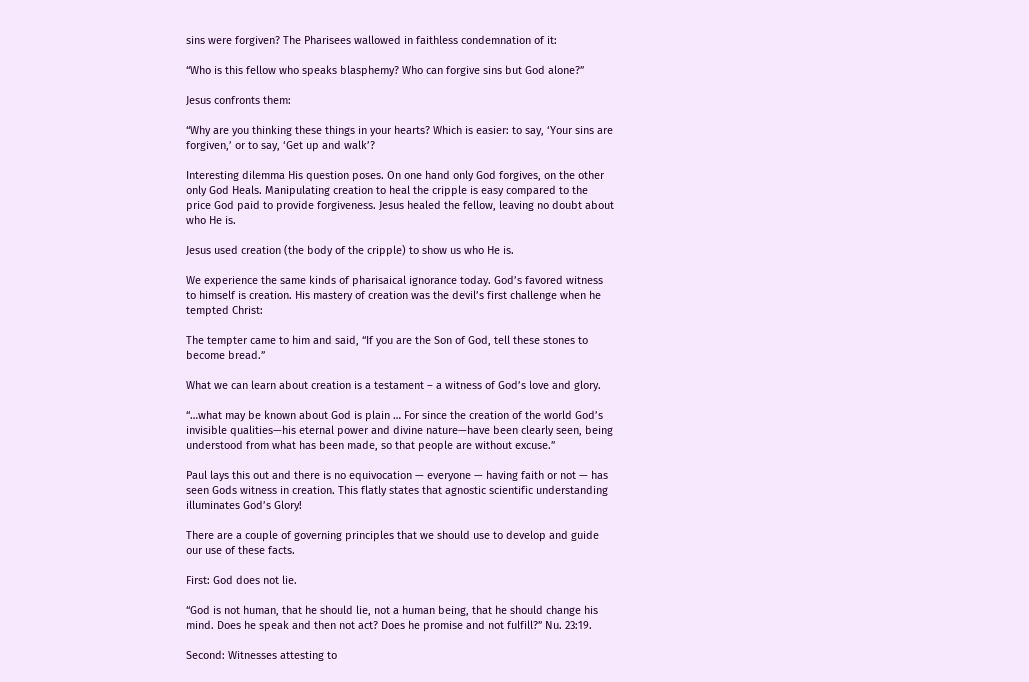sins were forgiven? The Pharisees wallowed in faithless condemnation of it:

“Who is this fellow who speaks blasphemy? Who can forgive sins but God alone?”

Jesus confronts them:

“Why are you thinking these things in your hearts? Which is easier: to say, ‘Your sins are forgiven,’ or to say, ‘Get up and walk’?

Interesting dilemma His question poses. On one hand only God forgives, on the other only God Heals. Manipulating creation to heal the cripple is easy compared to the price God paid to provide forgiveness. Jesus healed the fellow, leaving no doubt about who He is.

Jesus used creation (the body of the cripple) to show us who He is.

We experience the same kinds of pharisaical ignorance today. God’s favored witness to himself is creation. His mastery of creation was the devil’s first challenge when he tempted Christ:

The tempter came to him and said, “If you are the Son of God, tell these stones to become bread.”

What we can learn about creation is a testament – a witness of God’s love and glory.

“…what may be known about God is plain … For since the creation of the world God’s invisible qualities—his eternal power and divine nature—have been clearly seen, being understood from what has been made, so that people are without excuse.”

Paul lays this out and there is no equivocation — everyone — having faith or not — has seen Gods witness in creation. This flatly states that agnostic scientific understanding illuminates God’s Glory!

There are a couple of governing principles that we should use to develop and guide our use of these facts.

First: God does not lie.

“God is not human, that he should lie, not a human being, that he should change his mind. Does he speak and then not act? Does he promise and not fulfill?” Nu. 23:19.

Second: Witnesses attesting to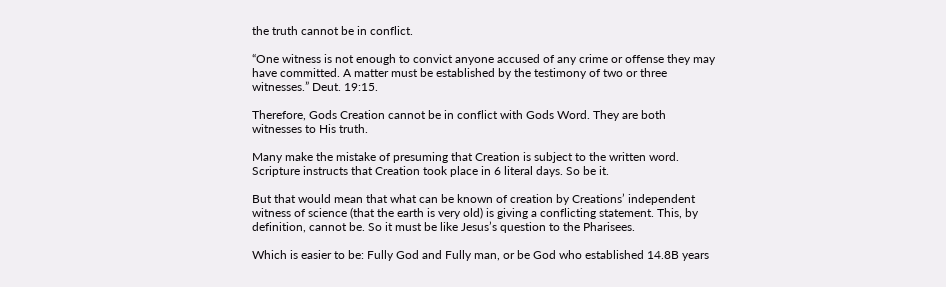the truth cannot be in conflict.

“One witness is not enough to convict anyone accused of any crime or offense they may have committed. A matter must be established by the testimony of two or three witnesses.” Deut. 19:15.

Therefore, Gods Creation cannot be in conflict with Gods Word. They are both witnesses to His truth.

Many make the mistake of presuming that Creation is subject to the written word. Scripture instructs that Creation took place in 6 literal days. So be it.

But that would mean that what can be known of creation by Creations’ independent witness of science (that the earth is very old) is giving a conflicting statement. This, by definition, cannot be. So it must be like Jesus’s question to the Pharisees.

Which is easier to be: Fully God and Fully man, or be God who established 14.8B years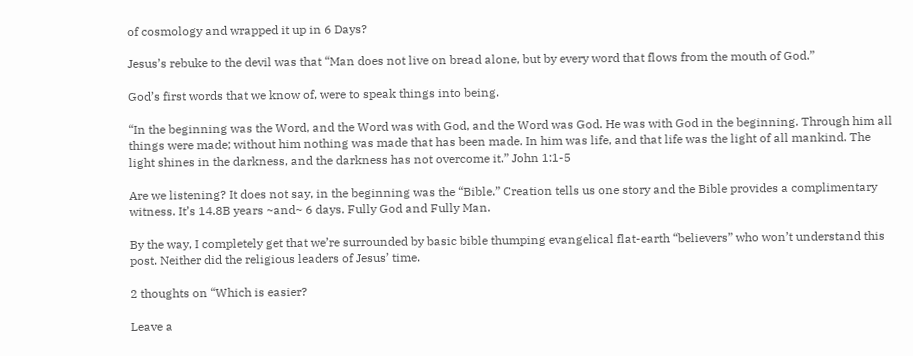of cosmology and wrapped it up in 6 Days?

Jesus’s rebuke to the devil was that “Man does not live on bread alone, but by every word that flows from the mouth of God.”

God’s first words that we know of, were to speak things into being.

“In the beginning was the Word, and the Word was with God, and the Word was God. He was with God in the beginning. Through him all things were made; without him nothing was made that has been made. In him was life, and that life was the light of all mankind. The light shines in the darkness, and the darkness has not overcome it.” John 1:1-5

Are we listening? It does not say, in the beginning was the “Bible.” Creation tells us one story and the Bible provides a complimentary witness. It’s 14.8B years ~and~ 6 days. Fully God and Fully Man.

By the way, I completely get that we’re surrounded by basic bible thumping evangelical flat-earth “believers” who won’t understand this post. Neither did the religious leaders of Jesus’ time.

2 thoughts on “Which is easier?

Leave a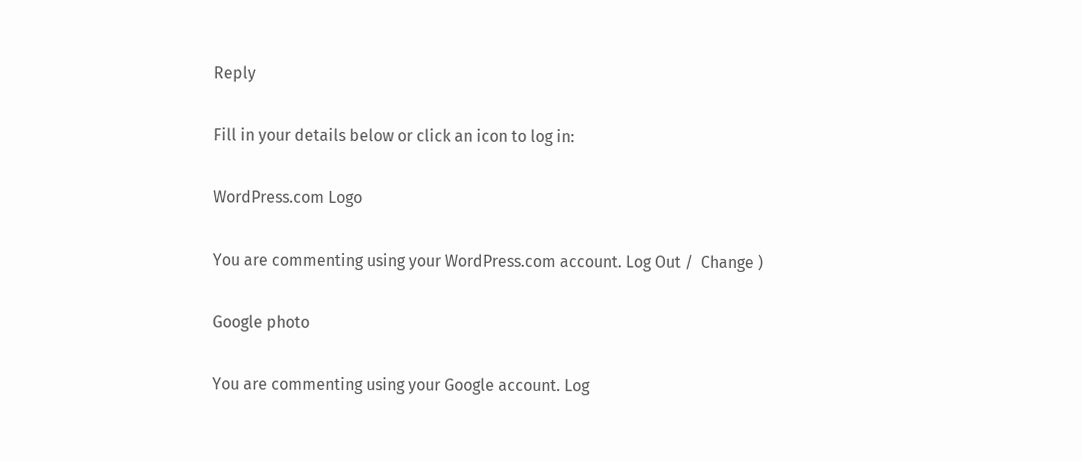Reply

Fill in your details below or click an icon to log in:

WordPress.com Logo

You are commenting using your WordPress.com account. Log Out /  Change )

Google photo

You are commenting using your Google account. Log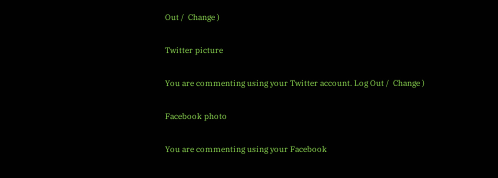Out /  Change )

Twitter picture

You are commenting using your Twitter account. Log Out /  Change )

Facebook photo

You are commenting using your Facebook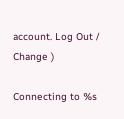account. Log Out /  Change )

Connecting to %s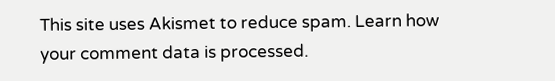This site uses Akismet to reduce spam. Learn how your comment data is processed.